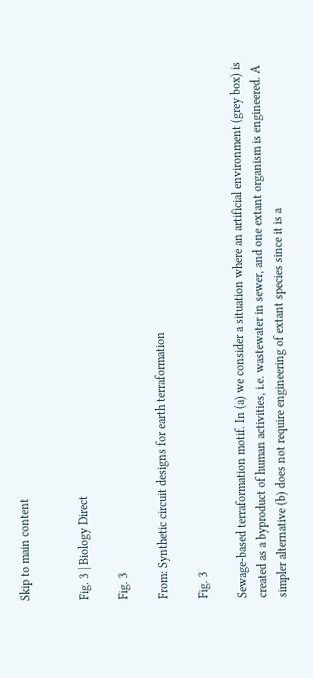Skip to main content


Fig. 3 | Biology Direct

Fig. 3

From: Synthetic circuit designs for earth terraformation

Fig. 3

Sewage-based terraformation motif. In (a) we consider a situation where an artificial environment (grey box) is created as a byproduct of human activities, i.e. wastewater in sewer, and one extant organism is engineered. A simpler alternative (b) does not require engineering of extant species since it is a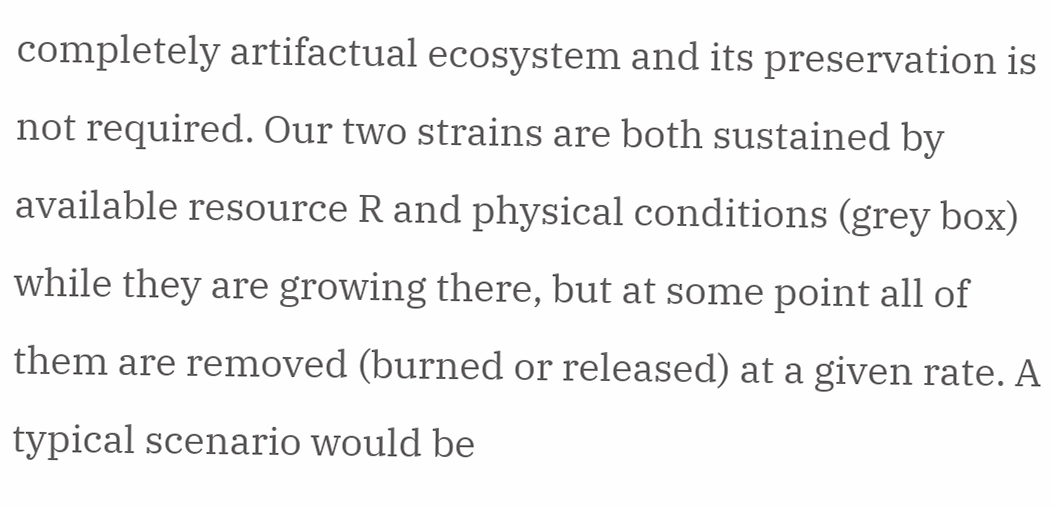completely artifactual ecosystem and its preservation is not required. Our two strains are both sustained by available resource R and physical conditions (grey box) while they are growing there, but at some point all of them are removed (burned or released) at a given rate. A typical scenario would be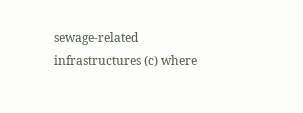sewage-related infrastructures (c) where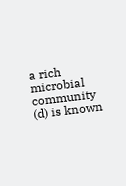a rich microbial community (d) is known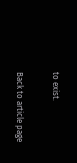to exist.

Back to article page